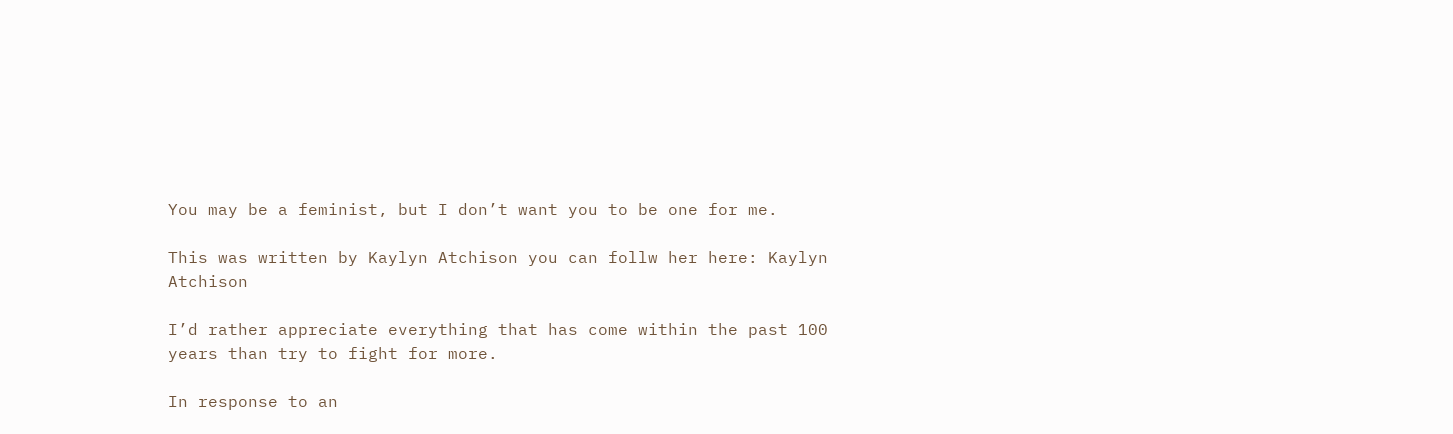You may be a feminist, but I don’t want you to be one for me.

This was written by Kaylyn Atchison you can follw her here: Kaylyn Atchison

I’d rather appreciate everything that has come within the past 100 years than try to fight for more.

In response to an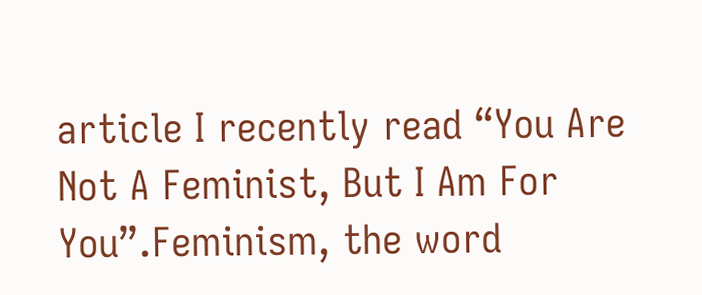article I recently read “You Are Not A Feminist, But I Am For You”.Feminism, the word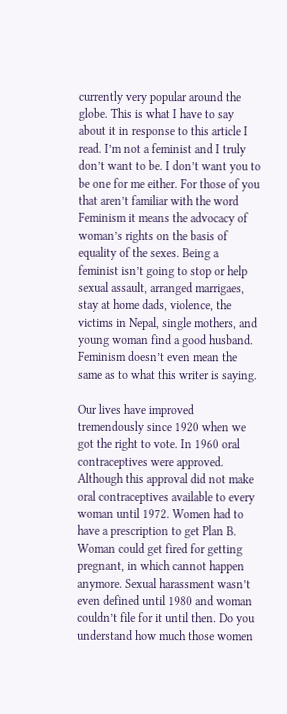currently very popular around the globe. This is what I have to say about it in response to this article I read. I’m not a feminist and I truly don’t want to be. I don’t want you to be one for me either. For those of you that aren’t familiar with the word Feminism it means the advocacy of woman’s rights on the basis of equality of the sexes. Being a feminist isn’t going to stop or help sexual assault, arranged marrigaes, stay at home dads, violence, the victims in Nepal, single mothers, and young woman find a good husband. Feminism doesn’t even mean the same as to what this writer is saying.

Our lives have improved tremendously since 1920 when we got the right to vote. In 1960 oral contraceptives were approved. Although this approval did not make oral contraceptives available to every woman until 1972. Women had to have a prescription to get Plan B. Woman could get fired for getting pregnant, in which cannot happen anymore. Sexual harassment wasn’t even defined until 1980 and woman couldn’t file for it until then. Do you understand how much those women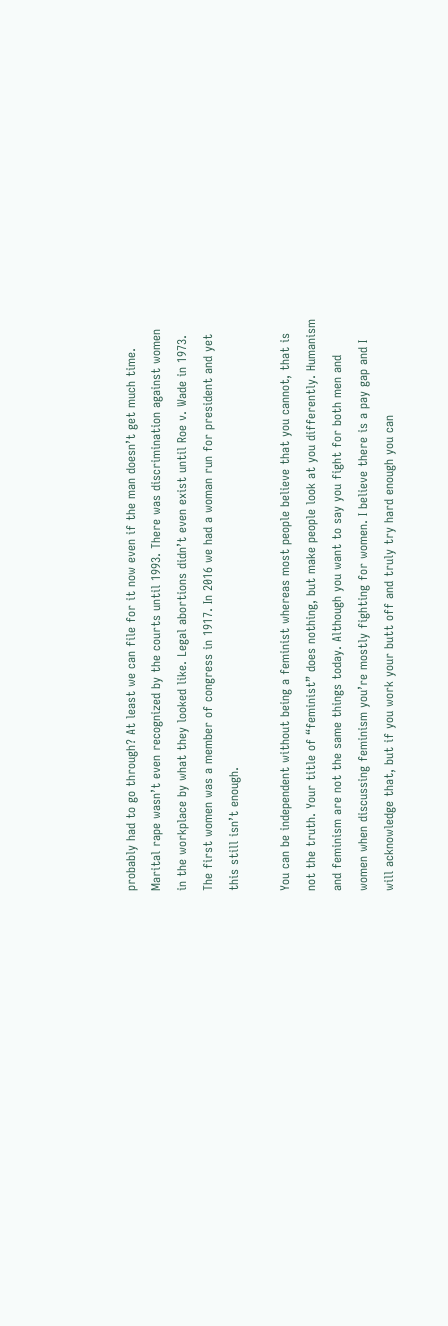probably had to go through? At least we can file for it now even if the man doesn’t get much time. Marital rape wasn’t even recognized by the courts until 1993. There was discrimination against women in the workplace by what they looked like. Legal abortions didn’t even exist until Roe v. Wade in 1973. The first women was a member of congress in 1917. In 2016 we had a woman run for president and yet this still isn’t enough.

You can be independent without being a feminist whereas most people believe that you cannot, that is not the truth. Your title of “feminist” does nothing, but make people look at you differently. Humanism and feminism are not the same things today. Although you want to say you fight for both men and women when discussing feminism you’re mostly fighting for women. I believe there is a pay gap and I will acknowledge that, but if you work your butt off and truly try hard enough you can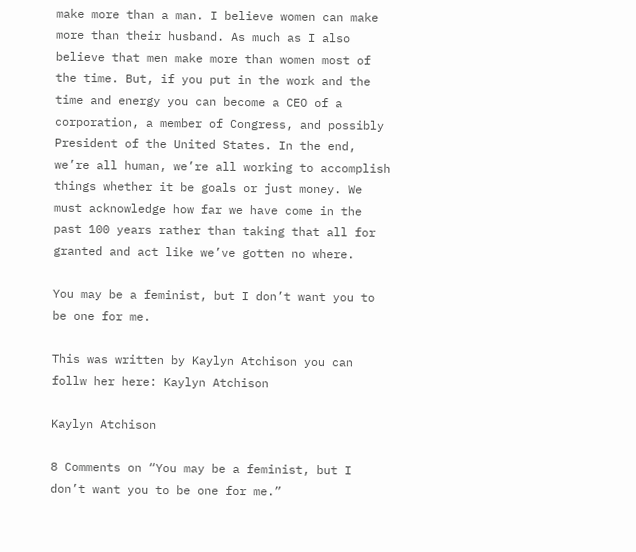make more than a man. I believe women can make more than their husband. As much as I also believe that men make more than women most of the time. But, if you put in the work and the time and energy you can become a CEO of a corporation, a member of Congress, and possibly President of the United States. In the end, we’re all human, we’re all working to accomplish things whether it be goals or just money. We must acknowledge how far we have come in the past 100 years rather than taking that all for granted and act like we’ve gotten no where.

You may be a feminist, but I don’t want you to be one for me.

This was written by Kaylyn Atchison you can follw her here: Kaylyn Atchison

Kaylyn Atchison

8 Comments on “You may be a feminist, but I don’t want you to be one for me.”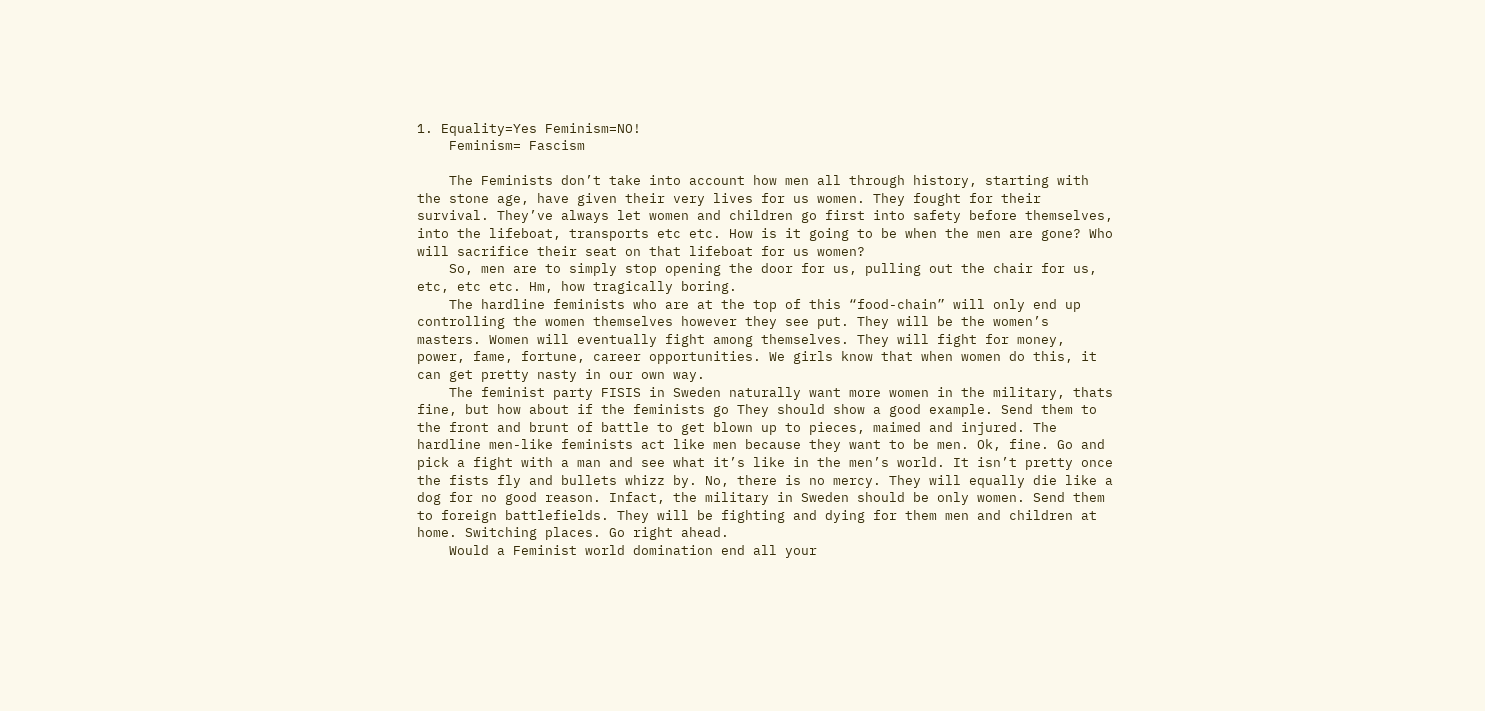1. Equality=Yes Feminism=NO!
    Feminism= Fascism

    The Feminists don’t take into account how men all through history, starting with the stone age, have given their very lives for us women. They fought for their survival. They’ve always let women and children go first into safety before themselves, into the lifeboat, transports etc etc. How is it going to be when the men are gone? Who will sacrifice their seat on that lifeboat for us women?
    So, men are to simply stop opening the door for us, pulling out the chair for us, etc, etc etc. Hm, how tragically boring.
    The hardline feminists who are at the top of this “food-chain” will only end up controlling the women themselves however they see put. They will be the women’s masters. Women will eventually fight among themselves. They will fight for money, power, fame, fortune, career opportunities. We girls know that when women do this, it can get pretty nasty in our own way.
    The feminist party FISIS in Sweden naturally want more women in the military, thats fine, but how about if the feminists go They should show a good example. Send them to the front and brunt of battle to get blown up to pieces, maimed and injured. The hardline men-like feminists act like men because they want to be men. Ok, fine. Go and pick a fight with a man and see what it’s like in the men’s world. It isn’t pretty once the fists fly and bullets whizz by. No, there is no mercy. They will equally die like a dog for no good reason. Infact, the military in Sweden should be only women. Send them to foreign battlefields. They will be fighting and dying for them men and children at home. Switching places. Go right ahead.
    Would a Feminist world domination end all your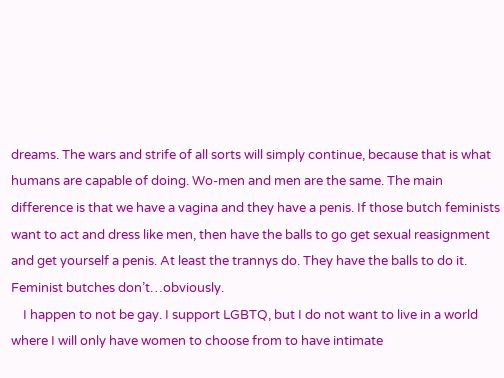dreams. The wars and strife of all sorts will simply continue, because that is what humans are capable of doing. Wo-men and men are the same. The main difference is that we have a vagina and they have a penis. If those butch feminists want to act and dress like men, then have the balls to go get sexual reasignment and get yourself a penis. At least the trannys do. They have the balls to do it. Feminist butches don’t…obviously.
    I happen to not be gay. I support LGBTQ, but I do not want to live in a world where I will only have women to choose from to have intimate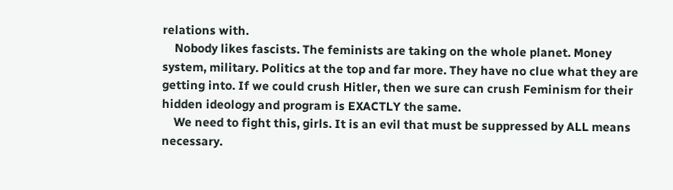relations with.
    Nobody likes fascists. The feminists are taking on the whole planet. Money system, military. Politics at the top and far more. They have no clue what they are getting into. If we could crush Hitler, then we sure can crush Feminism for their hidden ideology and program is EXACTLY the same.
    We need to fight this, girls. It is an evil that must be suppressed by ALL means necessary.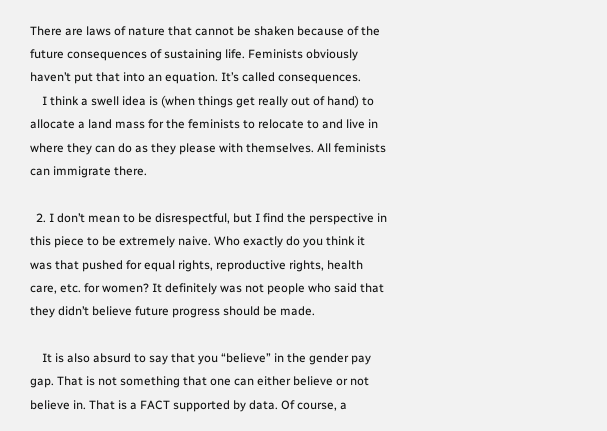There are laws of nature that cannot be shaken because of the future consequences of sustaining life. Feminists obviously haven’t put that into an equation. It’s called consequences.
    I think a swell idea is (when things get really out of hand) to allocate a land mass for the feminists to relocate to and live in where they can do as they please with themselves. All feminists can immigrate there.

  2. I don’t mean to be disrespectful, but I find the perspective in this piece to be extremely naive. Who exactly do you think it was that pushed for equal rights, reproductive rights, health care, etc. for women? It definitely was not people who said that they didn’t believe future progress should be made.

    It is also absurd to say that you “believe” in the gender pay gap. That is not something that one can either believe or not believe in. That is a FACT supported by data. Of course, a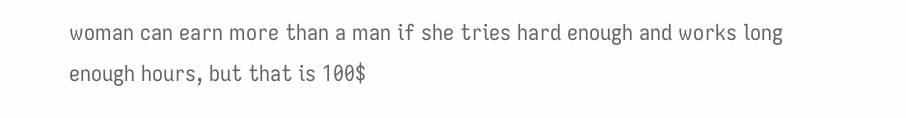woman can earn more than a man if she tries hard enough and works long enough hours, but that is 100$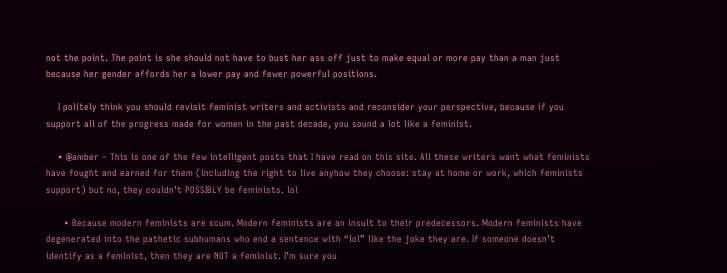not the point. The point is she should not have to bust her ass off just to make equal or more pay than a man just because her gender affords her a lower pay and fewer powerful positions.

    I politely think you should revisit feminist writers and activists and reconsider your perspective, because if you support all of the progress made for women in the past decade, you sound a lot like a feminist.

    • @amber – This is one of the few intelligent posts that I have read on this site. All these writers want what feminists have fought and earned for them (including the right to live anyhow they choose: stay at home or work, which feminists support) but no, they couldn’t POSSIBLY be feminists. lol

      • Because modern feminists are scum. Modern feminists are an insult to their predecessors. Modern feminists have degenerated into the pathetic subhumans who end a sentence with “lol” like the joke they are. If someone doesn’t identify as a feminist, then they are NOT a feminist. I’m sure you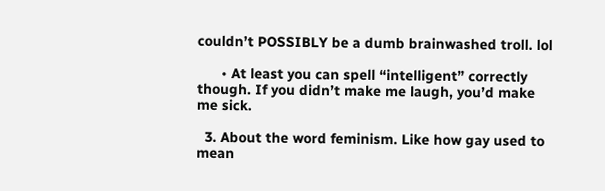couldn’t POSSIBLY be a dumb brainwashed troll. lol

      • At least you can spell “intelligent” correctly though. If you didn’t make me laugh, you’d make me sick.

  3. About the word feminism. Like how gay used to mean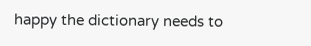happy the dictionary needs to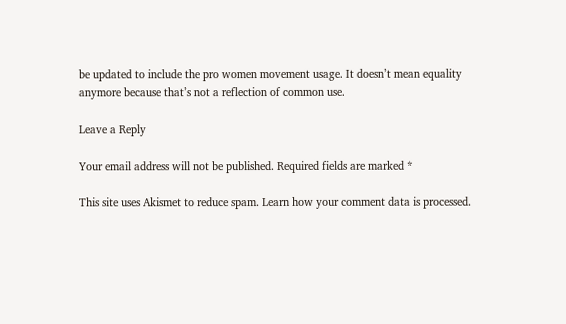be updated to include the pro women movement usage. It doesn’t mean equality anymore because that’s not a reflection of common use.

Leave a Reply

Your email address will not be published. Required fields are marked *

This site uses Akismet to reduce spam. Learn how your comment data is processed.